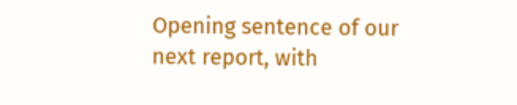Opening sentence of our next report, with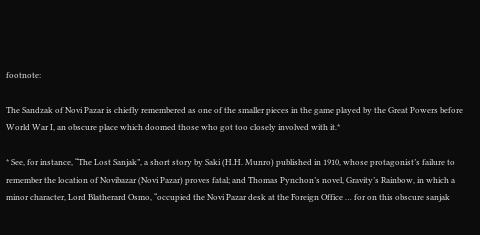footnote:

The Sandzak of Novi Pazar is chiefly remembered as one of the smaller pieces in the game played by the Great Powers before World War I, an obscure place which doomed those who got too closely involved with it.*

* See, for instance, “The Lost Sanjak”, a short story by Saki (H.H. Munro) published in 1910, whose protagonist’s failure to remember the location of Novibazar (Novi Pazar) proves fatal; and Thomas Pynchon’s novel, Gravity’s Rainbow, in which a minor character, Lord Blatherard Osmo, “occupied the Novi Pazar desk at the Foreign Office … for on this obscure sanjak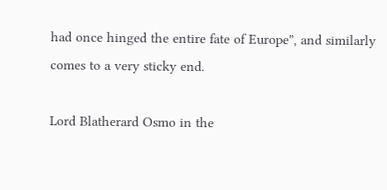had once hinged the entire fate of Europe”, and similarly comes to a very sticky end.

Lord Blatherard Osmo in the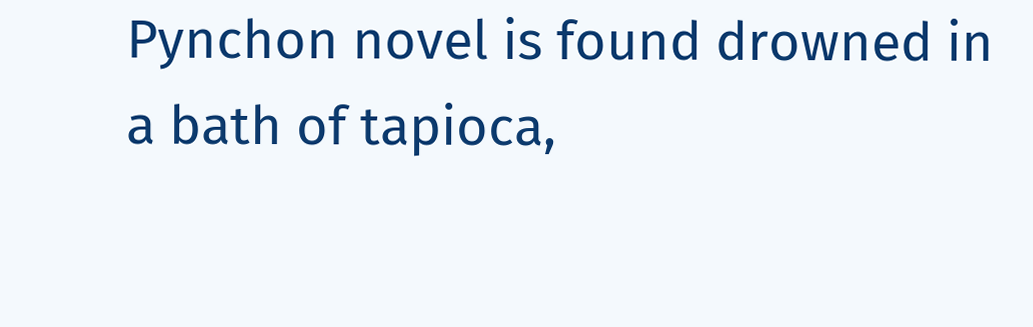Pynchon novel is found drowned in a bath of tapioca,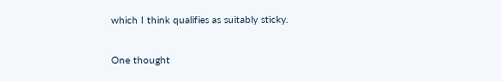which I think qualifies as suitably sticky.

One thought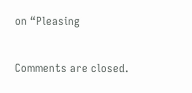on “Pleasing

Comments are closed.